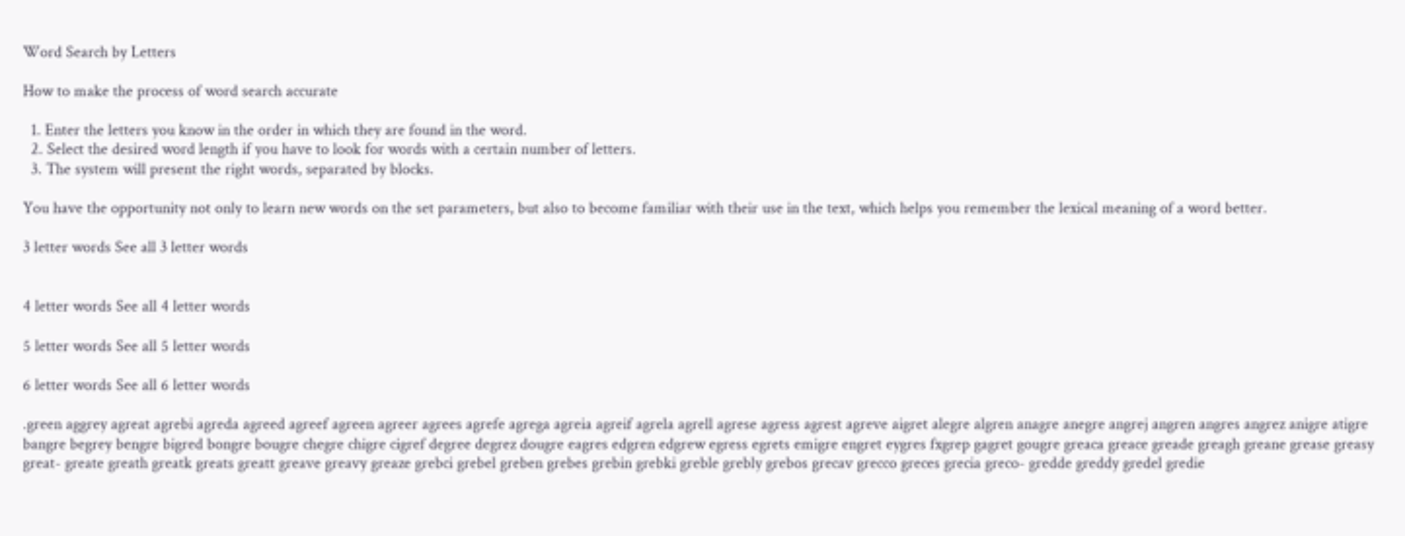Word Search by Letters

How to make the process of word search accurate

  1. Enter the letters you know in the order in which they are found in the word.
  2. Select the desired word length if you have to look for words with a certain number of letters.
  3. The system will present the right words, separated by blocks.

You have the opportunity not only to learn new words on the set parameters, but also to become familiar with their use in the text, which helps you remember the lexical meaning of a word better.

3 letter words See all 3 letter words


4 letter words See all 4 letter words

5 letter words See all 5 letter words

6 letter words See all 6 letter words

.green aggrey agreat agrebi agreda agreed agreef agreen agreer agrees agrefe agrega agreia agreif agrela agrell agrese agress agrest agreve aigret alegre algren anagre anegre angrej angren angres angrez anigre atigre bangre begrey bengre bigred bongre bougre chegre chigre cigref degree degrez dougre eagres edgren edgrew egress egrets emigre engret eygres fxgrep gagret gougre greaca greace greade greagh greane grease greasy great- greate greath greatk greats greatt greave greavy greaze grebci grebel greben grebes grebin grebki greble grebly grebos grecav grecco greces grecia greco- gredde greddy gredel gredie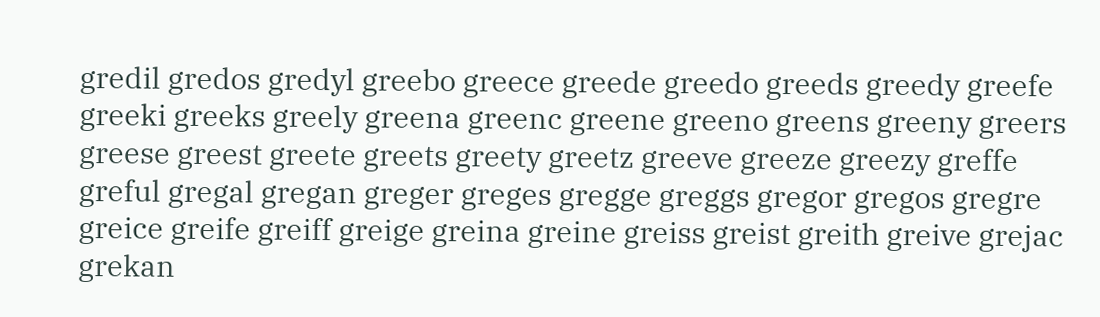gredil gredos gredyl greebo greece greede greedo greeds greedy greefe greeki greeks greely greena greenc greene greeno greens greeny greers greese greest greete greets greety greetz greeve greeze greezy greffe greful gregal gregan greger greges gregge greggs gregor gregos gregre greice greife greiff greige greina greine greiss greist greith greive grejac grekan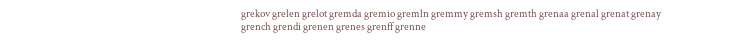grekov grelen grelot gremda gremio gremln gremmy gremsh gremth grenaa grenal grenat grenay grench grendi grenen grenes grenff grenne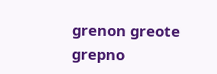grenon greote grepno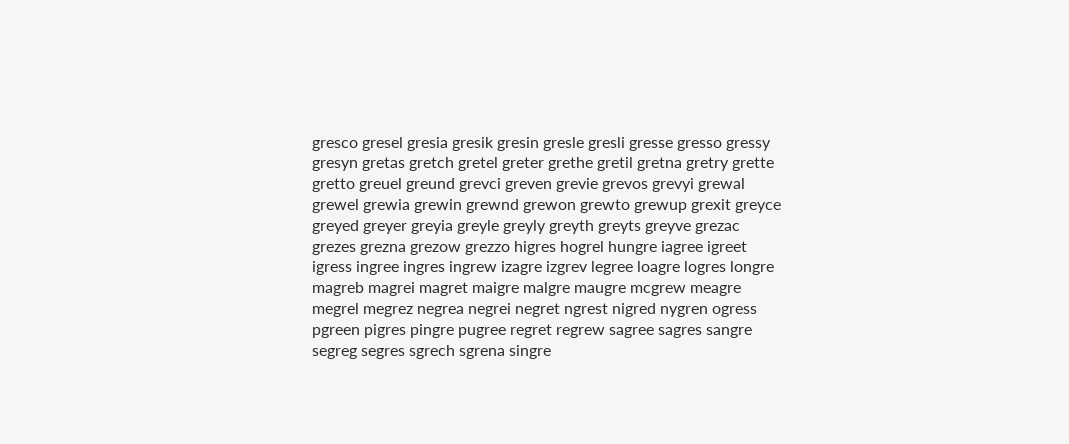gresco gresel gresia gresik gresin gresle gresli gresse gresso gressy gresyn gretas gretch gretel greter grethe gretil gretna gretry grette gretto greuel greund grevci greven grevie grevos grevyi grewal grewel grewia grewin grewnd grewon grewto grewup grexit greyce greyed greyer greyia greyle greyly greyth greyts greyve grezac grezes grezna grezow grezzo higres hogrel hungre iagree igreet igress ingree ingres ingrew izagre izgrev legree loagre logres longre magreb magrei magret maigre malgre maugre mcgrew meagre megrel megrez negrea negrei negret ngrest nigred nygren ogress pgreen pigres pingre pugree regret regrew sagree sagres sangre segreg segres sgrech sgrena singre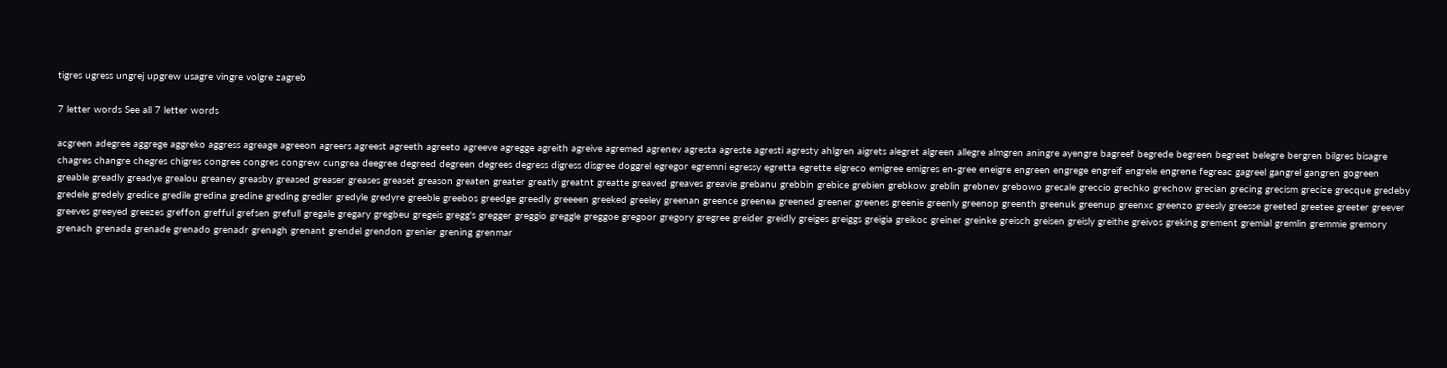tigres ugress ungrej upgrew usagre vingre volgre zagreb

7 letter words See all 7 letter words

acgreen adegree aggrege aggreko aggress agreage agreeon agreers agreest agreeth agreeto agreeve agregge agreith agreive agremed agrenev agresta agreste agresti agresty ahlgren aigrets alegret algreen allegre almgren aningre ayengre bagreef begrede begreen begreet belegre bergren bilgres bisagre chagres changre chegres chigres congree congres congrew cungrea deegree degreed degreen degrees degress digress disgree doggrel egregor egremni egressy egretta egrette elgreco emigree emigres en-gree eneigre engreen engrege engreif engrele engrene fegreac gagreel gangrel gangren gogreen greable greadly greadye grealou greaney greasby greased greaser greases greaset greason greaten greater greatly greatnt greatte greaved greaves greavie grebanu grebbin grebice grebien grebkow greblin grebnev grebowo grecale greccio grechko grechow grecian grecing grecism grecize grecque gredeby gredele gredely gredice gredile gredina gredine greding gredler gredyle gredyre greeble greebos greedge greedly greeeen greeked greeley greenan greence greenea greened greener greenes greenie greenly greenop greenth greenuk greenup greenxc greenzo greesly greesse greeted greetee greeter greever greeves greeyed greezes greffon grefful grefsen grefull gregale gregary gregbeu gregeis gregg's gregger greggio greggle greggoe gregoor gregory gregree greider greidly greiges greiggs greigia greikoc greiner greinke greisch greisen greisly greithe greivos greking grement gremial gremlin gremmie gremory grenach grenada grenade grenado grenadr grenagh grenant grendel grendon grenier grening grenmar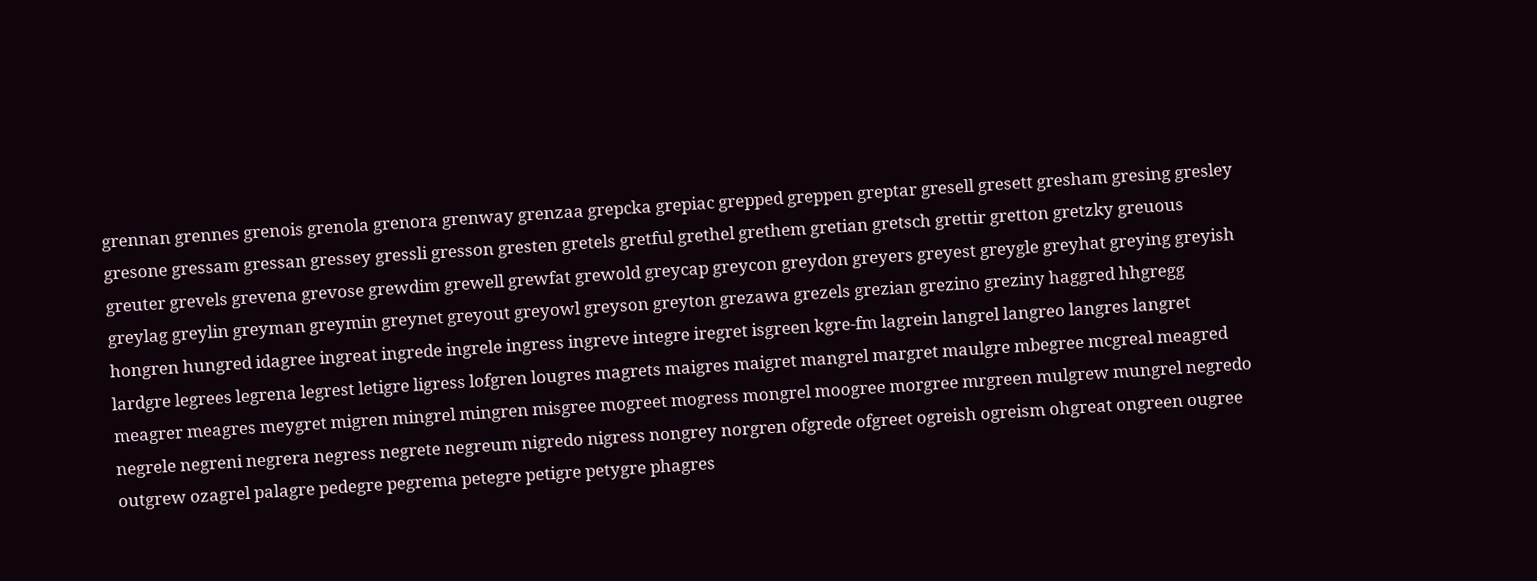grennan grennes grenois grenola grenora grenway grenzaa grepcka grepiac grepped greppen greptar gresell gresett gresham gresing gresley gresone gressam gressan gressey gressli gresson gresten gretels gretful grethel grethem gretian gretsch grettir gretton gretzky greuous greuter grevels grevena grevose grewdim grewell grewfat grewold greycap greycon greydon greyers greyest greygle greyhat greying greyish greylag greylin greyman greymin greynet greyout greyowl greyson greyton grezawa grezels grezian grezino greziny haggred hhgregg hongren hungred idagree ingreat ingrede ingrele ingress ingreve integre iregret isgreen kgre-fm lagrein langrel langreo langres langret lardgre legrees legrena legrest letigre ligress lofgren lougres magrets maigres maigret mangrel margret maulgre mbegree mcgreal meagred meagrer meagres meygret migren mingrel mingren misgree mogreet mogress mongrel moogree morgree mrgreen mulgrew mungrel negredo negrele negreni negrera negress negrete negreum nigredo nigress nongrey norgren ofgrede ofgreet ogreish ogreism ohgreat ongreen ougree outgrew ozagrel palagre pedegre pegrema petegre petigre petygre phagres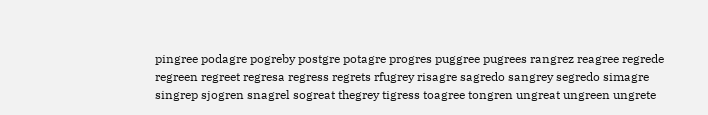pingree podagre pogreby postgre potagre progres puggree pugrees rangrez reagree regrede regreen regreet regresa regress regrets rfugrey risagre sagredo sangrey segredo simagre singrep sjogren snagrel sogreat thegrey tigress toagree tongren ungreat ungreen ungrete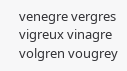venegre vergres vigreux vinagre volgren vougrey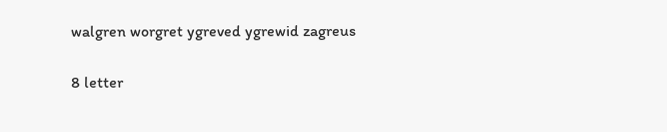walgren worgret ygreved ygrewid zagreus

8 letter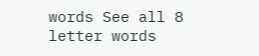words See all 8 letter words